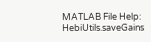MATLAB File Help: HebiUtils.saveGains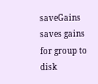saveGains saves gains for group to disk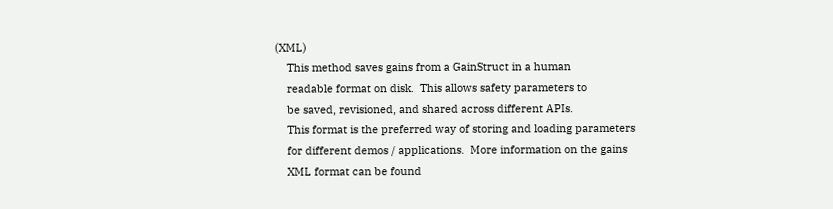(XML)
    This method saves gains from a GainStruct in a human
    readable format on disk.  This allows safety parameters to
    be saved, revisioned, and shared across different APIs.
    This format is the preferred way of storing and loading parameters
    for different demos / applications.  More information on the gains
    XML format can be found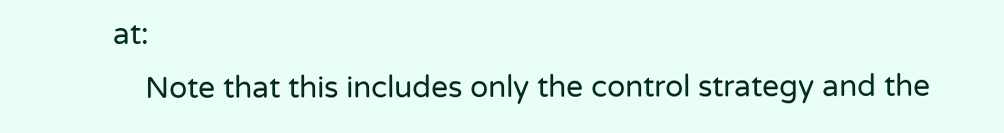at:
    Note that this includes only the control strategy and the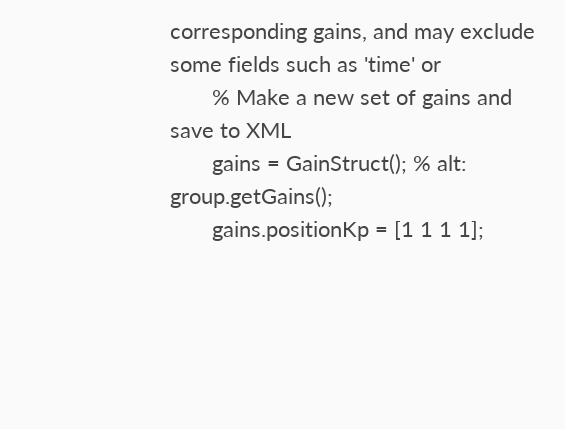corresponding gains, and may exclude some fields such as 'time' or
       % Make a new set of gains and save to XML
       gains = GainStruct(); % alt: group.getGains();
       gains.positionKp = [1 1 1 1];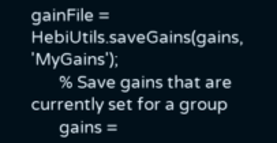gainFile = HebiUtils.saveGains(gains, 'MyGains');
       % Save gains that are currently set for a group
       gains =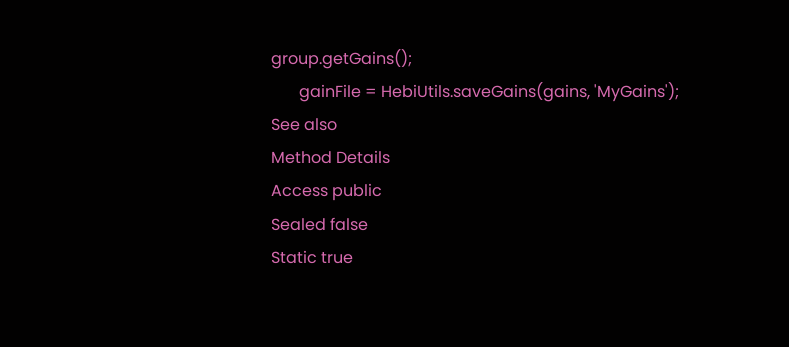group.getGains();
       gainFile = HebiUtils.saveGains(gains, 'MyGains');
See also
Method Details
Access public
Sealed false
Static true